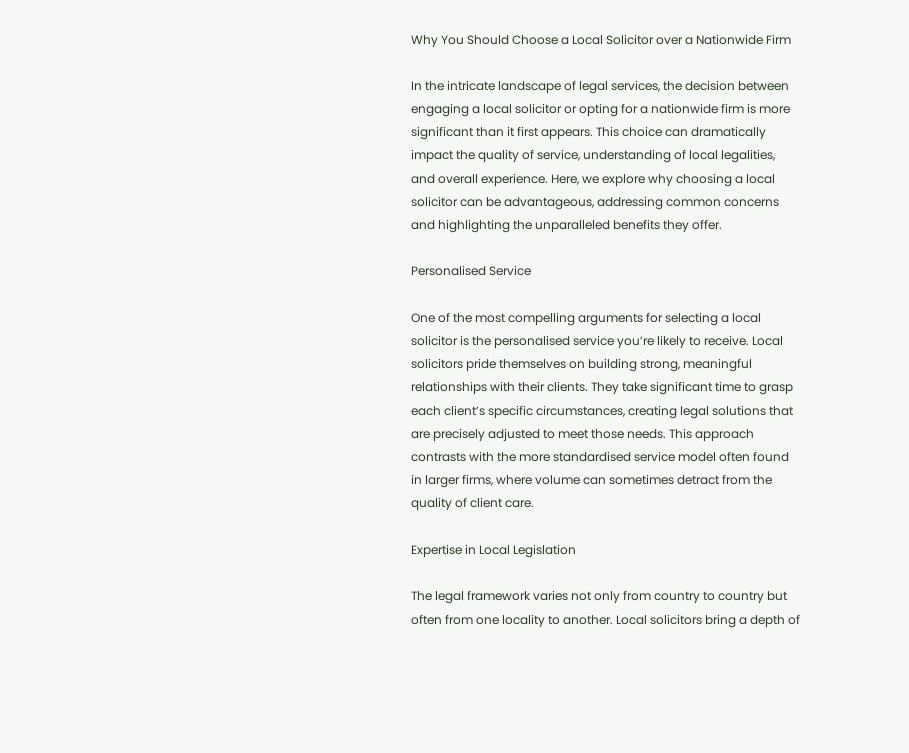Why You Should Choose a Local Solicitor over a Nationwide Firm

In the intricate landscape of legal services, the decision between engaging a local solicitor or opting for a nationwide firm is more significant than it first appears. This choice can dramatically impact the quality of service, understanding of local legalities, and overall experience. Here, we explore why choosing a local solicitor can be advantageous, addressing common concerns and highlighting the unparalleled benefits they offer.

Personalised Service

One of the most compelling arguments for selecting a local solicitor is the personalised service you’re likely to receive. Local solicitors pride themselves on building strong, meaningful relationships with their clients. They take significant time to grasp each client’s specific circumstances, creating legal solutions that are precisely adjusted to meet those needs. This approach contrasts with the more standardised service model often found in larger firms, where volume can sometimes detract from the quality of client care.

Expertise in Local Legislation

The legal framework varies not only from country to country but often from one locality to another. Local solicitors bring a depth of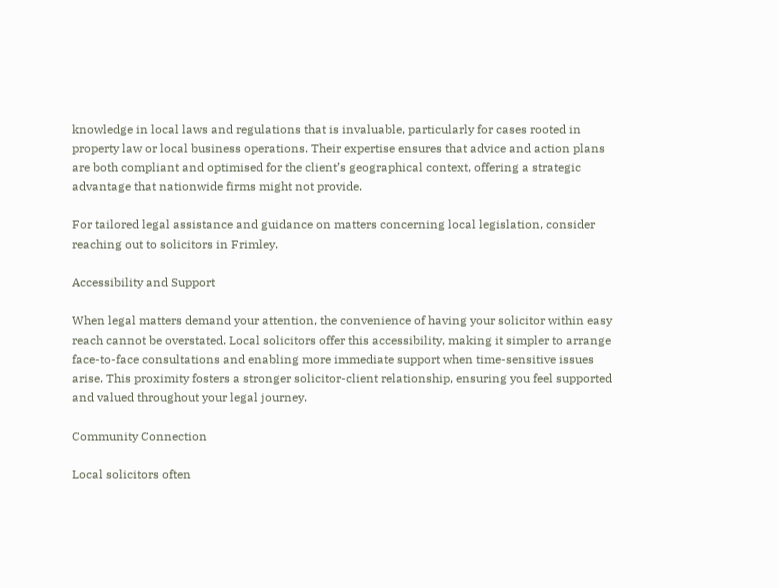knowledge in local laws and regulations that is invaluable, particularly for cases rooted in property law or local business operations. Their expertise ensures that advice and action plans are both compliant and optimised for the client’s geographical context, offering a strategic advantage that nationwide firms might not provide.

For tailored legal assistance and guidance on matters concerning local legislation, consider reaching out to solicitors in Frimley.

Accessibility and Support

When legal matters demand your attention, the convenience of having your solicitor within easy reach cannot be overstated. Local solicitors offer this accessibility, making it simpler to arrange face-to-face consultations and enabling more immediate support when time-sensitive issues arise. This proximity fosters a stronger solicitor-client relationship, ensuring you feel supported and valued throughout your legal journey.

Community Connection

Local solicitors often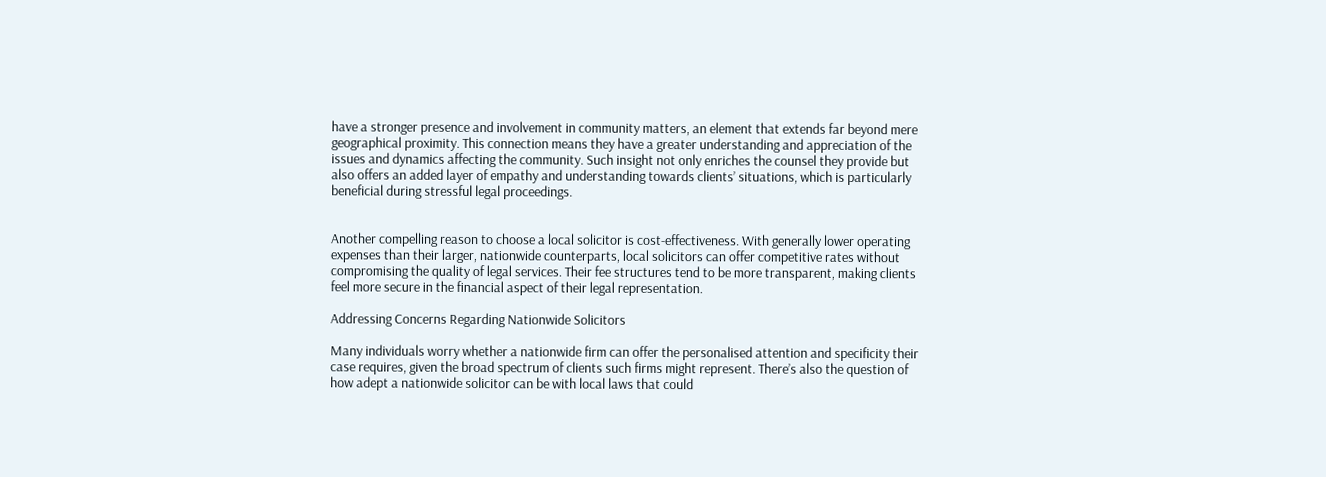have a stronger presence and involvement in community matters, an element that extends far beyond mere geographical proximity. This connection means they have a greater understanding and appreciation of the issues and dynamics affecting the community. Such insight not only enriches the counsel they provide but also offers an added layer of empathy and understanding towards clients’ situations, which is particularly beneficial during stressful legal proceedings.


Another compelling reason to choose a local solicitor is cost-effectiveness. With generally lower operating expenses than their larger, nationwide counterparts, local solicitors can offer competitive rates without compromising the quality of legal services. Their fee structures tend to be more transparent, making clients feel more secure in the financial aspect of their legal representation.

Addressing Concerns Regarding Nationwide Solicitors

Many individuals worry whether a nationwide firm can offer the personalised attention and specificity their case requires, given the broad spectrum of clients such firms might represent. There’s also the question of how adept a nationwide solicitor can be with local laws that could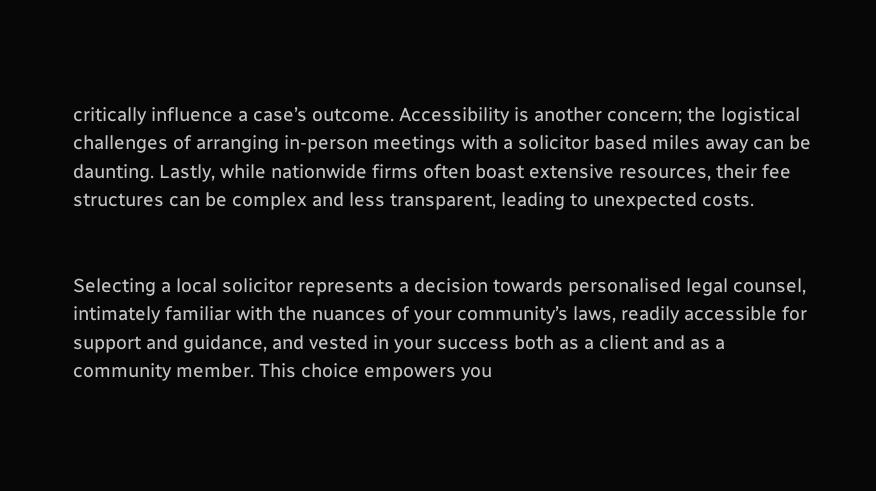critically influence a case’s outcome. Accessibility is another concern; the logistical challenges of arranging in-person meetings with a solicitor based miles away can be daunting. Lastly, while nationwide firms often boast extensive resources, their fee structures can be complex and less transparent, leading to unexpected costs.


Selecting a local solicitor represents a decision towards personalised legal counsel, intimately familiar with the nuances of your community’s laws, readily accessible for support and guidance, and vested in your success both as a client and as a community member. This choice empowers you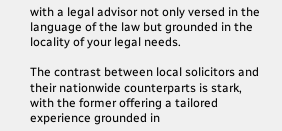with a legal advisor not only versed in the language of the law but grounded in the locality of your legal needs.

The contrast between local solicitors and their nationwide counterparts is stark, with the former offering a tailored experience grounded in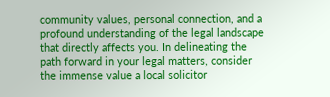community values, personal connection, and a profound understanding of the legal landscape that directly affects you. In delineating the path forward in your legal matters, consider the immense value a local solicitor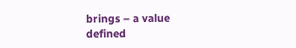brings – a value defined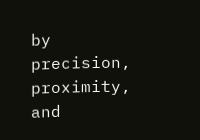by precision, proximity, and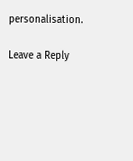personalisation.

Leave a Reply